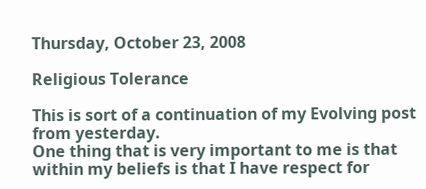Thursday, October 23, 2008

Religious Tolerance

This is sort of a continuation of my Evolving post from yesterday.
One thing that is very important to me is that within my beliefs is that I have respect for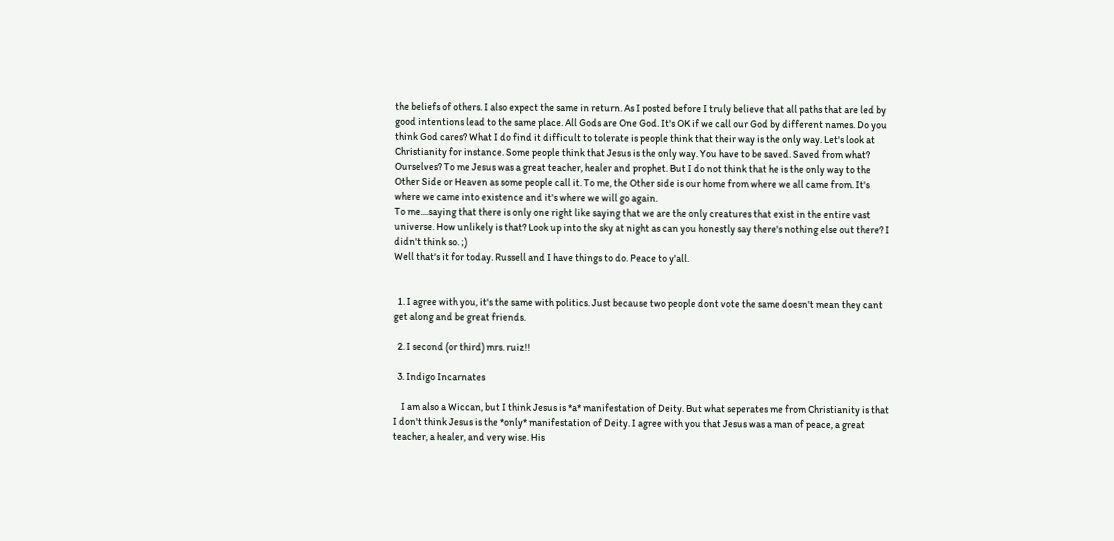the beliefs of others. I also expect the same in return. As I posted before I truly believe that all paths that are led by good intentions lead to the same place. All Gods are One God. It's OK if we call our God by different names. Do you think God cares? What I do find it difficult to tolerate is people think that their way is the only way. Let's look at Christianity for instance. Some people think that Jesus is the only way. You have to be saved. Saved from what? Ourselves? To me Jesus was a great teacher, healer and prophet. But I do not think that he is the only way to the Other Side or Heaven as some people call it. To me, the Other side is our home from where we all came from. It's where we came into existence and it's where we will go again.
To me....saying that there is only one right like saying that we are the only creatures that exist in the entire vast universe. How unlikely is that? Look up into the sky at night as can you honestly say there's nothing else out there? I didn't think so. ;)
Well that's it for today. Russell and I have things to do. Peace to y'all.


  1. I agree with you, it's the same with politics. Just because two people dont vote the same doesn't mean they cant get along and be great friends.

  2. I second (or third) mrs. ruiz!!

  3. Indigo Incarnates

    I am also a Wiccan, but I think Jesus is *a* manifestation of Deity. But what seperates me from Christianity is that I don't think Jesus is the *only* manifestation of Deity. I agree with you that Jesus was a man of peace, a great teacher, a healer, and very wise. His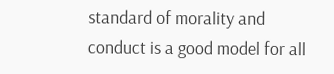standard of morality and conduct is a good model for all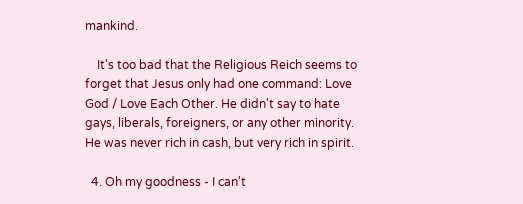mankind.

    It's too bad that the Religious Reich seems to forget that Jesus only had one command: Love God / Love Each Other. He didn't say to hate gays, liberals, foreigners, or any other minority. He was never rich in cash, but very rich in spirit.

  4. Oh my goodness - I can't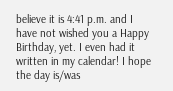believe it is 4:41 p.m. and I have not wished you a Happy Birthday, yet. I even had it written in my calendar! I hope the day is/was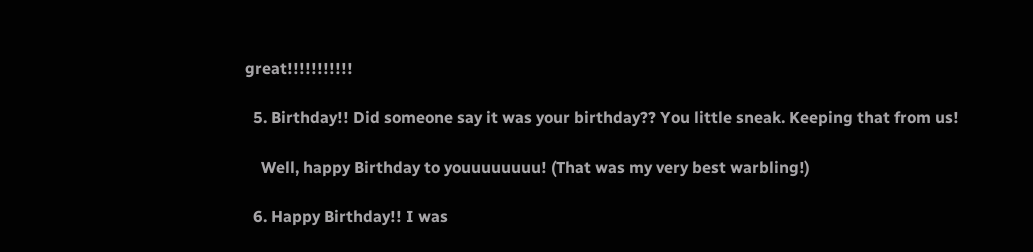great!!!!!!!!!!!

  5. Birthday!! Did someone say it was your birthday?? You little sneak. Keeping that from us!

    Well, happy Birthday to youuuuuuuu! (That was my very best warbling!)

  6. Happy Birthday!! I was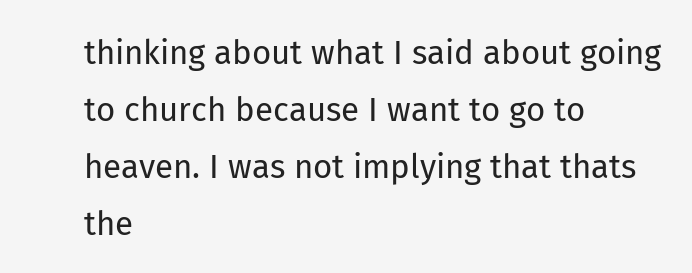thinking about what I said about going to church because I want to go to heaven. I was not implying that thats the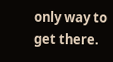only way to get there.